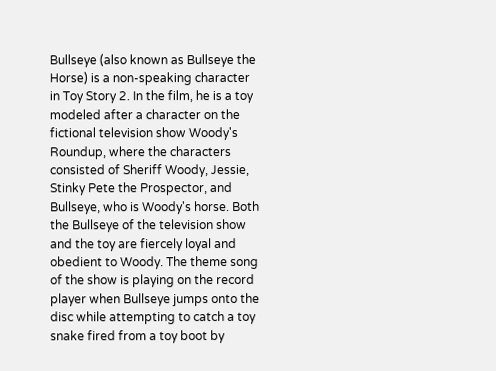Bullseye (also known as Bullseye the Horse) is a non-speaking character in Toy Story 2. In the film, he is a toy modeled after a character on the fictional television show Woody's Roundup, where the characters consisted of Sheriff Woody, Jessie, Stinky Pete the Prospector, and Bullseye, who is Woody's horse. Both the Bullseye of the television show and the toy are fiercely loyal and obedient to Woody. The theme song of the show is playing on the record player when Bullseye jumps onto the disc while attempting to catch a toy snake fired from a toy boot by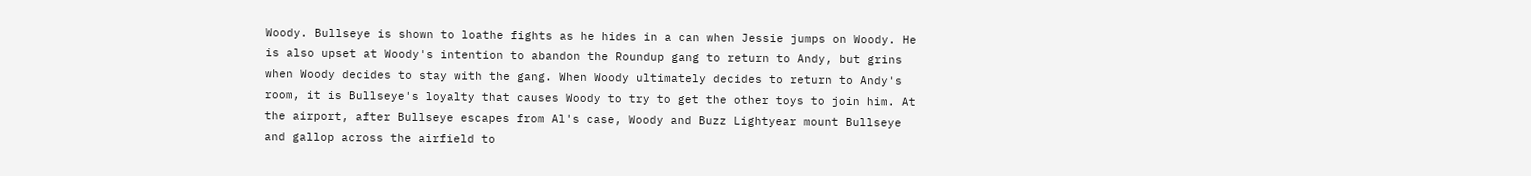Woody. Bullseye is shown to loathe fights as he hides in a can when Jessie jumps on Woody. He is also upset at Woody's intention to abandon the Roundup gang to return to Andy, but grins when Woody decides to stay with the gang. When Woody ultimately decides to return to Andy's room, it is Bullseye's loyalty that causes Woody to try to get the other toys to join him. At the airport, after Bullseye escapes from Al's case, Woody and Buzz Lightyear mount Bullseye and gallop across the airfield to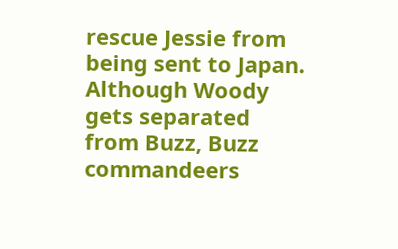rescue Jessie from being sent to Japan. Although Woody gets separated from Buzz, Buzz commandeers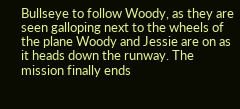Bullseye to follow Woody, as they are seen galloping next to the wheels of the plane Woody and Jessie are on as it heads down the runway. The mission finally ends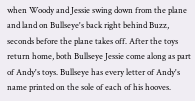when Woody and Jessie swing down from the plane and land on Bullseye's back right behind Buzz, seconds before the plane takes off. After the toys return home, both Bullseye Jessie come along as part of Andy's toys. Bullseye has every letter of Andy's name printed on the sole of each of his hooves.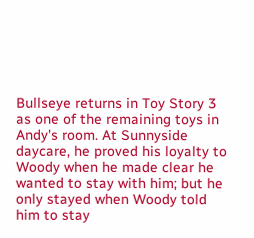Bullseye returns in Toy Story 3 as one of the remaining toys in Andy's room. At Sunnyside daycare, he proved his loyalty to Woody when he made clear he wanted to stay with him; but he only stayed when Woody told him to stay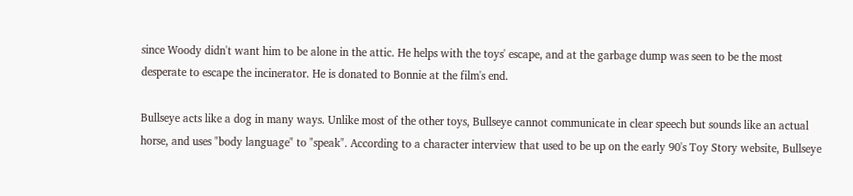since Woody didn't want him to be alone in the attic. He helps with the toys' escape, and at the garbage dump was seen to be the most desperate to escape the incinerator. He is donated to Bonnie at the film's end.

Bullseye acts like a dog in many ways. Unlike most of the other toys, Bullseye cannot communicate in clear speech but sounds like an actual horse, and uses "body language" to "speak". According to a character interview that used to be up on the early 90's Toy Story website, Bullseye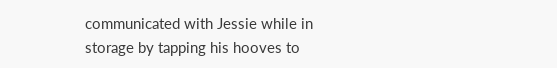communicated with Jessie while in storage by tapping his hooves to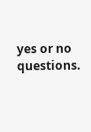yes or no questions.